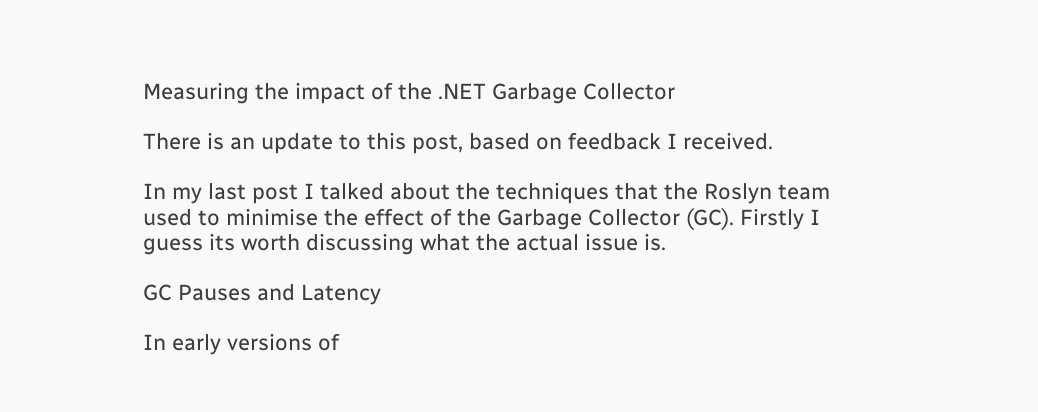Measuring the impact of the .NET Garbage Collector

There is an update to this post, based on feedback I received.

In my last post I talked about the techniques that the Roslyn team used to minimise the effect of the Garbage Collector (GC). Firstly I guess its worth discussing what the actual issue is.

GC Pauses and Latency

In early versions of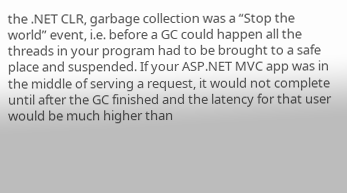the .NET CLR, garbage collection was a “Stop the world” event, i.e. before a GC could happen all the threads in your program had to be brought to a safe place and suspended. If your ASP.NET MVC app was in the middle of serving a request, it would not complete until after the GC finished and the latency for that user would be much higher than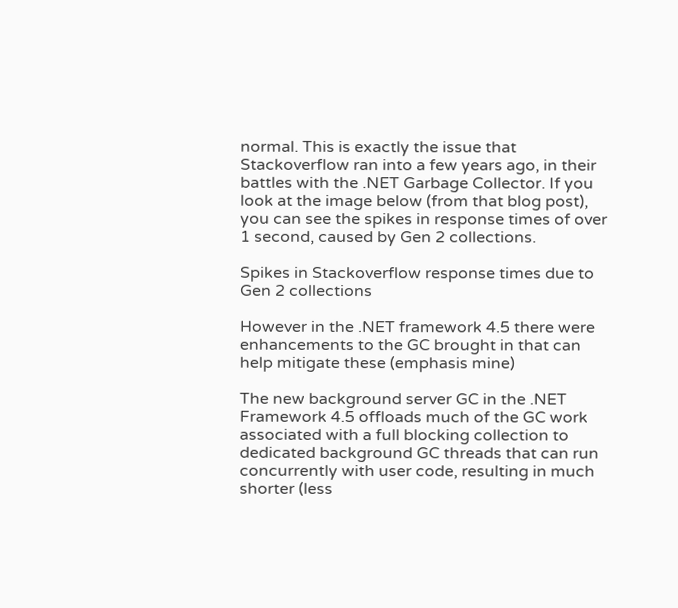normal. This is exactly the issue that Stackoverflow ran into a few years ago, in their battles with the .NET Garbage Collector. If you look at the image below (from that blog post), you can see the spikes in response times of over 1 second, caused by Gen 2 collections.

Spikes in Stackoverflow response times due to Gen 2 collections

However in the .NET framework 4.5 there were enhancements to the GC brought in that can help mitigate these (emphasis mine)

The new background server GC in the .NET Framework 4.5 offloads much of the GC work associated with a full blocking collection to dedicated background GC threads that can run concurrently with user code, resulting in much shorter (less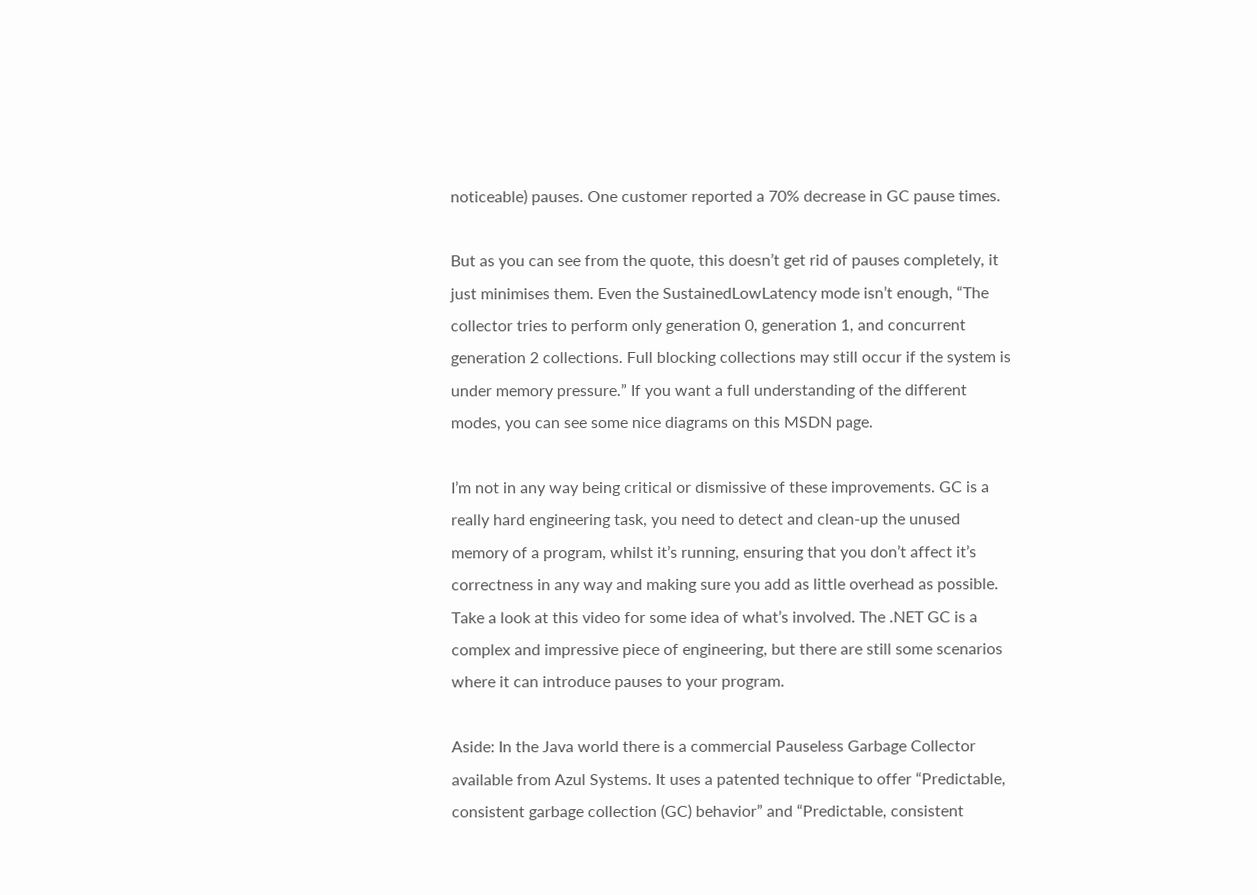noticeable) pauses. One customer reported a 70% decrease in GC pause times.

But as you can see from the quote, this doesn’t get rid of pauses completely, it just minimises them. Even the SustainedLowLatency mode isn’t enough, “The collector tries to perform only generation 0, generation 1, and concurrent generation 2 collections. Full blocking collections may still occur if the system is under memory pressure.” If you want a full understanding of the different modes, you can see some nice diagrams on this MSDN page.

I’m not in any way being critical or dismissive of these improvements. GC is a really hard engineering task, you need to detect and clean-up the unused memory of a program, whilst it’s running, ensuring that you don’t affect it’s correctness in any way and making sure you add as little overhead as possible. Take a look at this video for some idea of what’s involved. The .NET GC is a complex and impressive piece of engineering, but there are still some scenarios where it can introduce pauses to your program.

Aside: In the Java world there is a commercial Pauseless Garbage Collector available from Azul Systems. It uses a patented technique to offer “Predictable, consistent garbage collection (GC) behavior” and “Predictable, consistent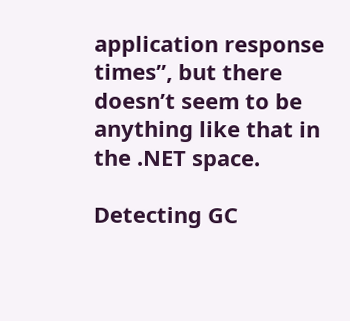application response times”, but there doesn’t seem to be anything like that in the .NET space.

Detecting GC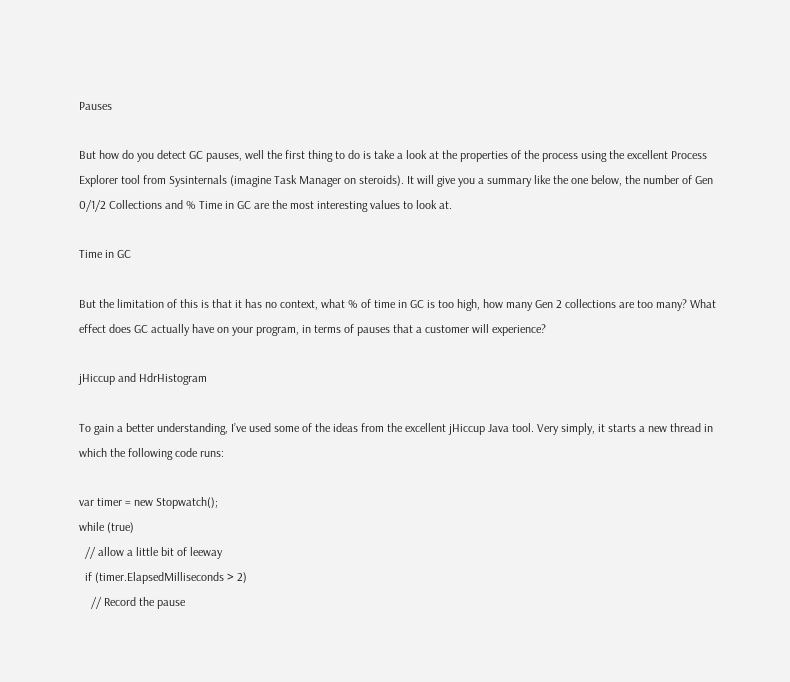Pauses

But how do you detect GC pauses, well the first thing to do is take a look at the properties of the process using the excellent Process Explorer tool from Sysinternals (imagine Task Manager on steroids). It will give you a summary like the one below, the number of Gen 0/1/2 Collections and % Time in GC are the most interesting values to look at.

Time in GC

But the limitation of this is that it has no context, what % of time in GC is too high, how many Gen 2 collections are too many? What effect does GC actually have on your program, in terms of pauses that a customer will experience?

jHiccup and HdrHistogram

To gain a better understanding, I’ve used some of the ideas from the excellent jHiccup Java tool. Very simply, it starts a new thread in which the following code runs:

var timer = new Stopwatch();
while (true)
  // allow a little bit of leeway
  if (timer.ElapsedMilliseconds > 2)
    // Record the pause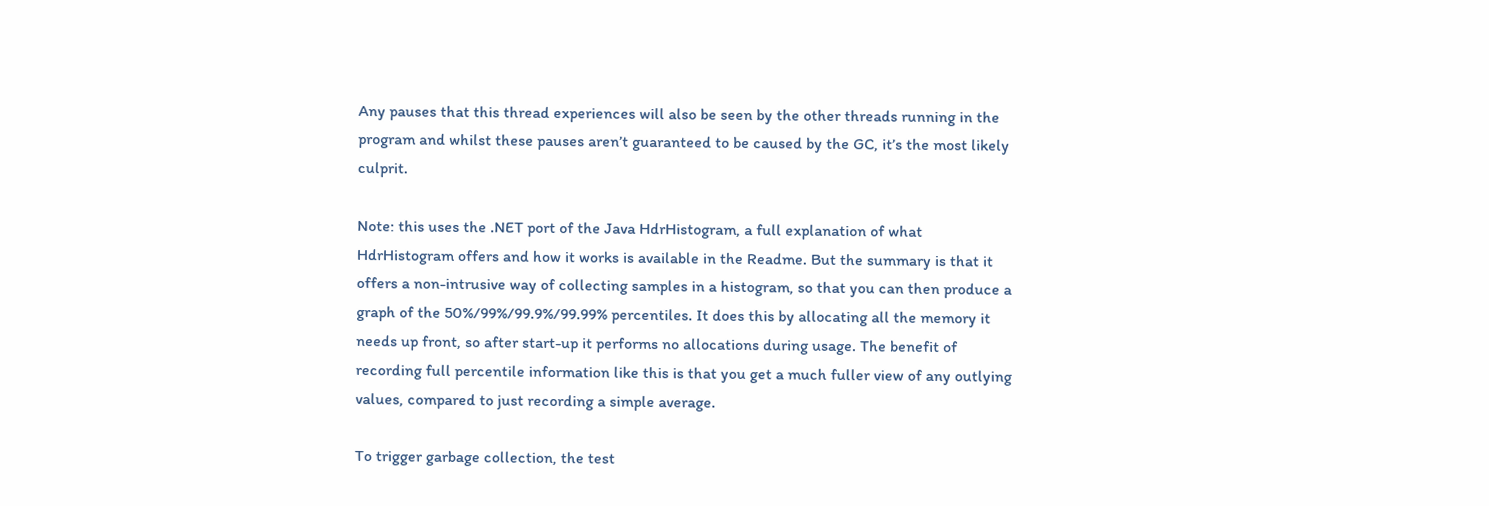Any pauses that this thread experiences will also be seen by the other threads running in the program and whilst these pauses aren’t guaranteed to be caused by the GC, it’s the most likely culprit.

Note: this uses the .NET port of the Java HdrHistogram, a full explanation of what HdrHistogram offers and how it works is available in the Readme. But the summary is that it offers a non-intrusive way of collecting samples in a histogram, so that you can then produce a graph of the 50%/99%/99.9%/99.99% percentiles. It does this by allocating all the memory it needs up front, so after start-up it performs no allocations during usage. The benefit of recording full percentile information like this is that you get a much fuller view of any outlying values, compared to just recording a simple average.

To trigger garbage collection, the test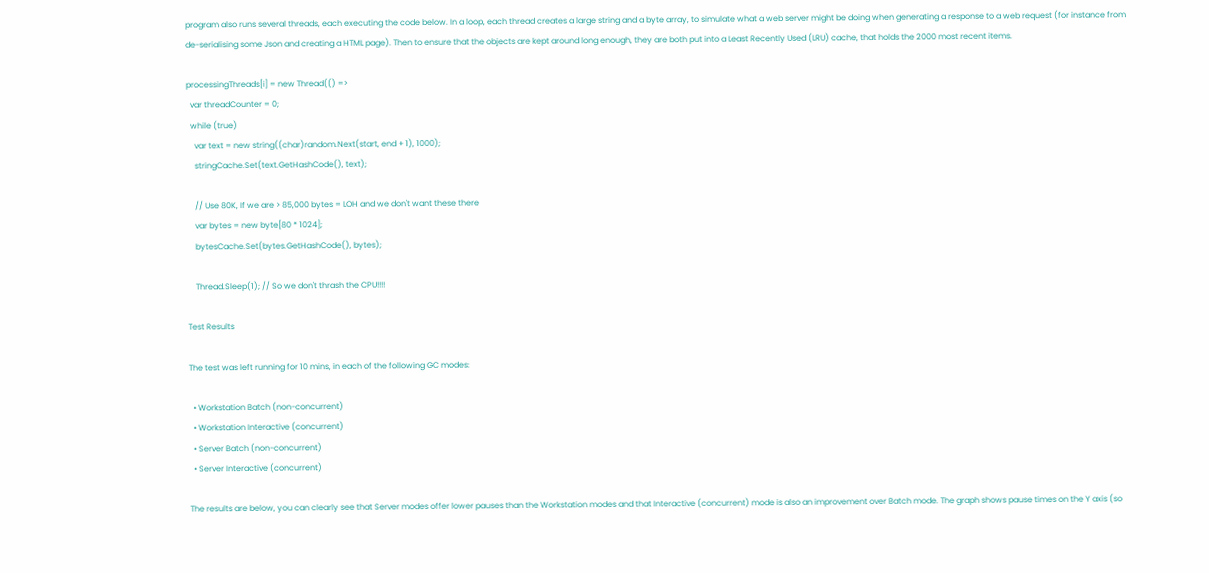program also runs several threads, each executing the code below. In a loop, each thread creates a large string and a byte array, to simulate what a web server might be doing when generating a response to a web request (for instance from de-serialising some Json and creating a HTML page). Then to ensure that the objects are kept around long enough, they are both put into a Least Recently Used (LRU) cache, that holds the 2000 most recent items.

processingThreads[i] = new Thread(() =>
  var threadCounter = 0;
  while (true)
    var text = new string((char)random.Next(start, end + 1), 1000);
    stringCache.Set(text.GetHashCode(), text);

    // Use 80K, If we are > 85,000 bytes = LOH and we don't want these there
    var bytes = new byte[80 * 1024];
    bytesCache.Set(bytes.GetHashCode(), bytes);

    Thread.Sleep(1); // So we don't thrash the CPU!!!!

Test Results

The test was left running for 10 mins, in each of the following GC modes:

  • Workstation Batch (non-concurrent)
  • Workstation Interactive (concurrent)
  • Server Batch (non-concurrent)
  • Server Interactive (concurrent)

The results are below, you can clearly see that Server modes offer lower pauses than the Workstation modes and that Interactive (concurrent) mode is also an improvement over Batch mode. The graph shows pause times on the Y axis (so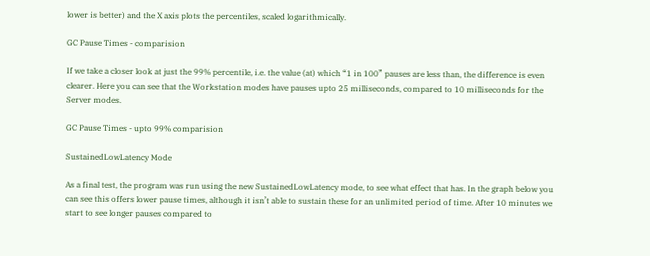lower is better) and the X axis plots the percentiles, scaled logarithmically.

GC Pause Times - comparision

If we take a closer look at just the 99% percentile, i.e. the value (at) which “1 in 100” pauses are less than, the difference is even clearer. Here you can see that the Workstation modes have pauses upto 25 milliseconds, compared to 10 milliseconds for the Server modes.

GC Pause Times - upto 99% comparision

SustainedLowLatency Mode

As a final test, the program was run using the new SustainedLowLatency mode, to see what effect that has. In the graph below you can see this offers lower pause times, although it isn’t able to sustain these for an unlimited period of time. After 10 minutes we start to see longer pauses compared to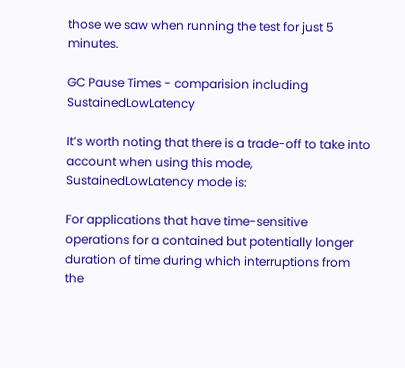those we saw when running the test for just 5 minutes.

GC Pause Times - comparision including SustainedLowLatency

It’s worth noting that there is a trade-off to take into account when using this mode, SustainedLowLatency mode is:

For applications that have time-sensitive operations for a contained but potentially longer duration of time during which interruptions from the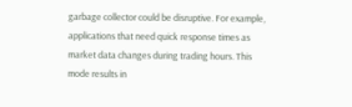garbage collector could be disruptive. For example, applications that need quick response times as market data changes during trading hours. This mode results in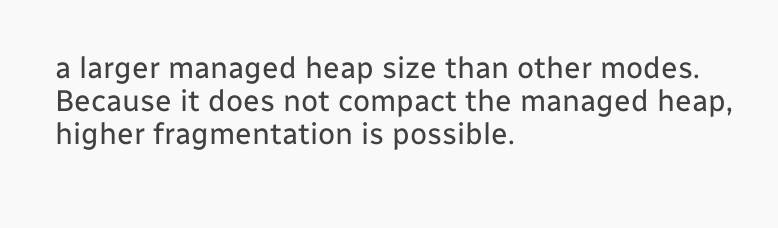a larger managed heap size than other modes. Because it does not compact the managed heap, higher fragmentation is possible.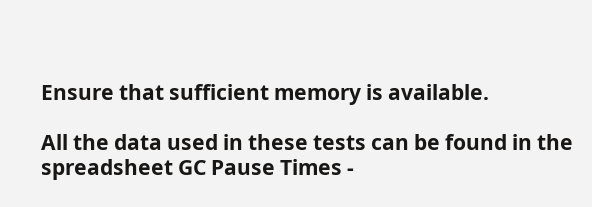Ensure that sufficient memory is available.

All the data used in these tests can be found in the spreadsheet GC Pause Times -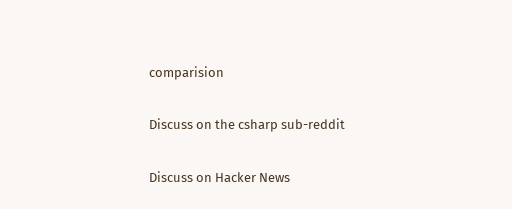comparision

Discuss on the csharp sub-reddit

Discuss on Hacker News